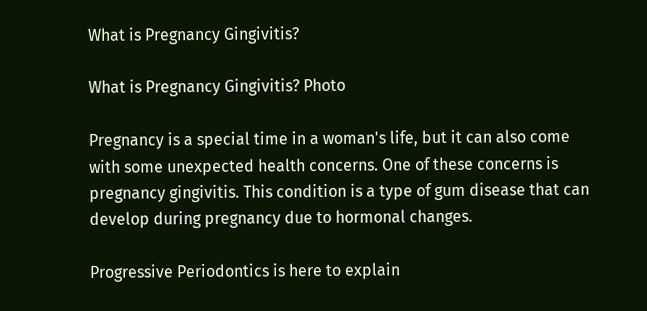What is Pregnancy Gingivitis?

What is Pregnancy Gingivitis? Photo

Pregnancy is a special time in a woman's life, but it can also come with some unexpected health concerns. One of these concerns is pregnancy gingivitis. This condition is a type of gum disease that can develop during pregnancy due to hormonal changes.

Progressive Periodontics is here to explain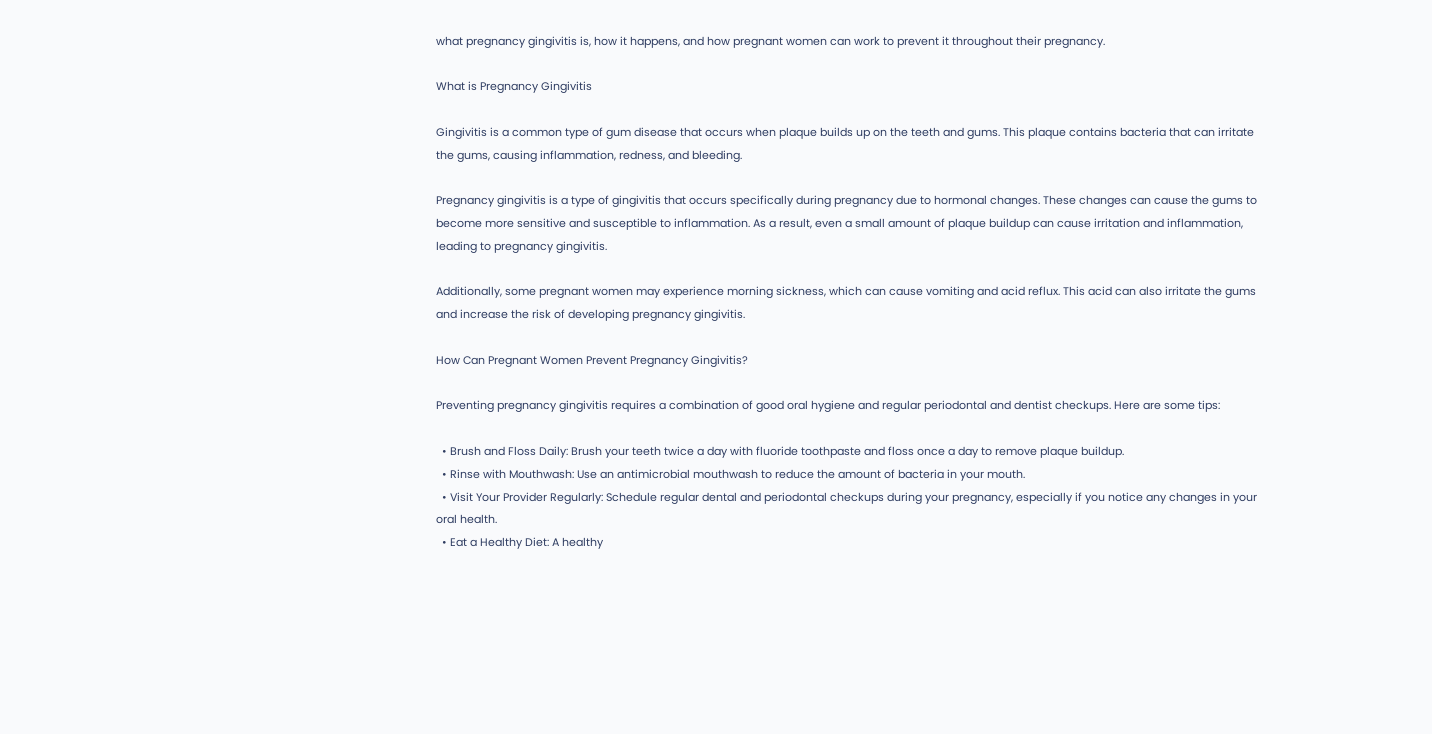what pregnancy gingivitis is, how it happens, and how pregnant women can work to prevent it throughout their pregnancy.

What is Pregnancy Gingivitis

Gingivitis is a common type of gum disease that occurs when plaque builds up on the teeth and gums. This plaque contains bacteria that can irritate the gums, causing inflammation, redness, and bleeding.

Pregnancy gingivitis is a type of gingivitis that occurs specifically during pregnancy due to hormonal changes. These changes can cause the gums to become more sensitive and susceptible to inflammation. As a result, even a small amount of plaque buildup can cause irritation and inflammation, leading to pregnancy gingivitis.

Additionally, some pregnant women may experience morning sickness, which can cause vomiting and acid reflux. This acid can also irritate the gums and increase the risk of developing pregnancy gingivitis.

How Can Pregnant Women Prevent Pregnancy Gingivitis?

Preventing pregnancy gingivitis requires a combination of good oral hygiene and regular periodontal and dentist checkups. Here are some tips:

  • Brush and Floss Daily: Brush your teeth twice a day with fluoride toothpaste and floss once a day to remove plaque buildup.
  • Rinse with Mouthwash: Use an antimicrobial mouthwash to reduce the amount of bacteria in your mouth.
  • Visit Your Provider Regularly: Schedule regular dental and periodontal checkups during your pregnancy, especially if you notice any changes in your oral health.
  • Eat a Healthy Diet: A healthy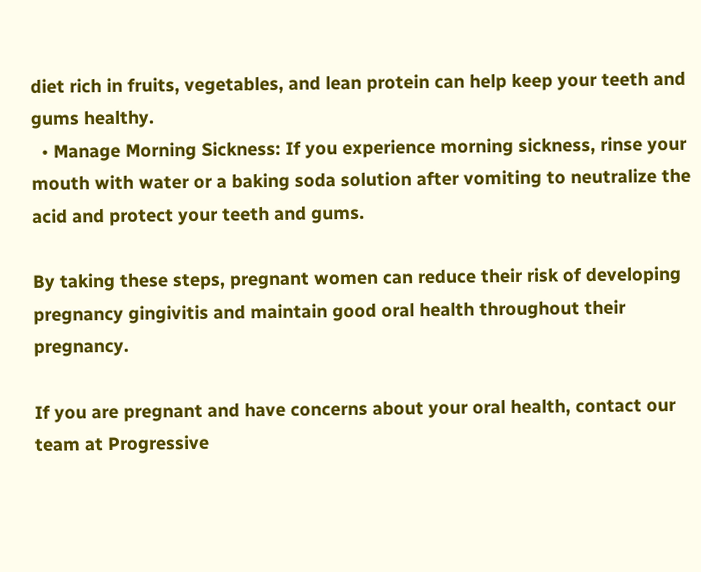diet rich in fruits, vegetables, and lean protein can help keep your teeth and gums healthy.
  • Manage Morning Sickness: If you experience morning sickness, rinse your mouth with water or a baking soda solution after vomiting to neutralize the acid and protect your teeth and gums.

By taking these steps, pregnant women can reduce their risk of developing pregnancy gingivitis and maintain good oral health throughout their pregnancy.

If you are pregnant and have concerns about your oral health, contact our team at Progressive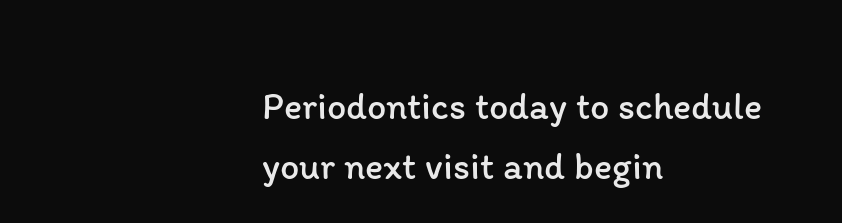Periodontics today to schedule your next visit and begin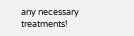any necessary treatments!